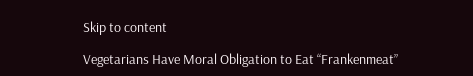Skip to content

Vegetarians Have Moral Obligation to Eat “Frankenmeat”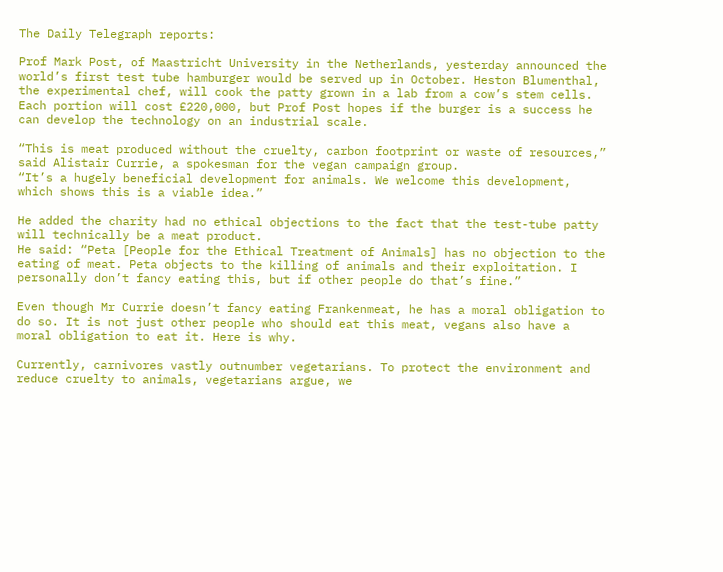The Daily Telegraph reports:

Prof Mark Post, of Maastricht University in the Netherlands, yesterday announced the world’s first test tube hamburger would be served up in October. Heston Blumenthal, the experimental chef, will cook the patty grown in a lab from a cow’s stem cells. Each portion will cost £220,000, but Prof Post hopes if the burger is a success he can develop the technology on an industrial scale.

“This is meat produced without the cruelty, carbon footprint or waste of resources,” said Alistair Currie, a spokesman for the vegan campaign group.
“It’s a hugely beneficial development for animals. We welcome this development, which shows this is a viable idea.”

He added the charity had no ethical objections to the fact that the test-tube patty will technically be a meat product.
He said: “Peta [People for the Ethical Treatment of Animals] has no objection to the eating of meat. Peta objects to the killing of animals and their exploitation. I personally don’t fancy eating this, but if other people do that’s fine.”

Even though Mr Currie doesn’t fancy eating Frankenmeat, he has a moral obligation to do so. It is not just other people who should eat this meat, vegans also have a moral obligation to eat it. Here is why.

Currently, carnivores vastly outnumber vegetarians. To protect the environment and reduce cruelty to animals, vegetarians argue, we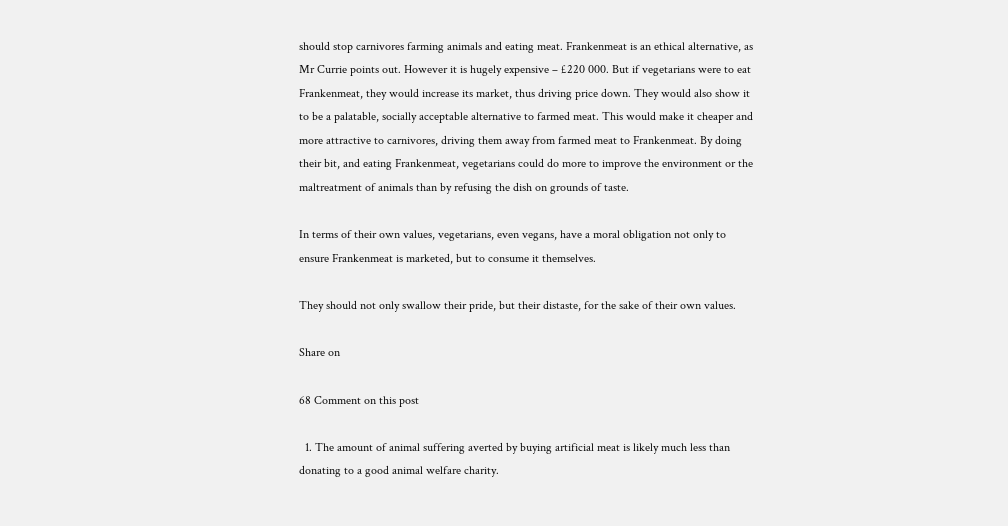should stop carnivores farming animals and eating meat. Frankenmeat is an ethical alternative, as Mr Currie points out. However it is hugely expensive – £220 000. But if vegetarians were to eat Frankenmeat, they would increase its market, thus driving price down. They would also show it to be a palatable, socially acceptable alternative to farmed meat. This would make it cheaper and more attractive to carnivores, driving them away from farmed meat to Frankenmeat. By doing their bit, and eating Frankenmeat, vegetarians could do more to improve the environment or the maltreatment of animals than by refusing the dish on grounds of taste.

In terms of their own values, vegetarians, even vegans, have a moral obligation not only to ensure Frankenmeat is marketed, but to consume it themselves.

They should not only swallow their pride, but their distaste, for the sake of their own values.

Share on

68 Comment on this post

  1. The amount of animal suffering averted by buying artificial meat is likely much less than donating to a good animal welfare charity.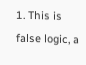1. This is false logic, a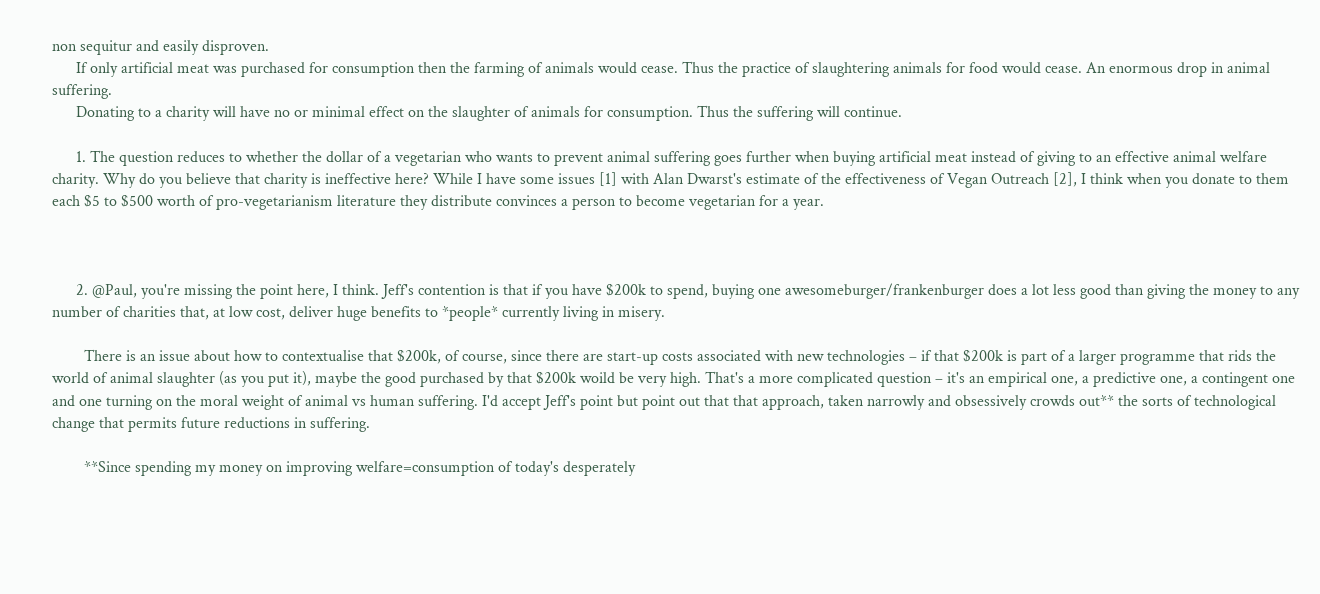non sequitur and easily disproven.
      If only artificial meat was purchased for consumption then the farming of animals would cease. Thus the practice of slaughtering animals for food would cease. An enormous drop in animal suffering.
      Donating to a charity will have no or minimal effect on the slaughter of animals for consumption. Thus the suffering will continue.

      1. The question reduces to whether the dollar of a vegetarian who wants to prevent animal suffering goes further when buying artificial meat instead of giving to an effective animal welfare charity. Why do you believe that charity is ineffective here? While I have some issues [1] with Alan Dwarst's estimate of the effectiveness of Vegan Outreach [2], I think when you donate to them each $5 to $500 worth of pro-vegetarianism literature they distribute convinces a person to become vegetarian for a year.



      2. @Paul, you're missing the point here, I think. Jeff's contention is that if you have $200k to spend, buying one awesomeburger/frankenburger does a lot less good than giving the money to any number of charities that, at low cost, deliver huge benefits to *people* currently living in misery.

        There is an issue about how to contextualise that $200k, of course, since there are start-up costs associated with new technologies – if that $200k is part of a larger programme that rids the world of animal slaughter (as you put it), maybe the good purchased by that $200k woild be very high. That's a more complicated question – it's an empirical one, a predictive one, a contingent one and one turning on the moral weight of animal vs human suffering. I'd accept Jeff's point but point out that that approach, taken narrowly and obsessively crowds out** the sorts of technological change that permits future reductions in suffering.

        **Since spending my money on improving welfare=consumption of today's desperately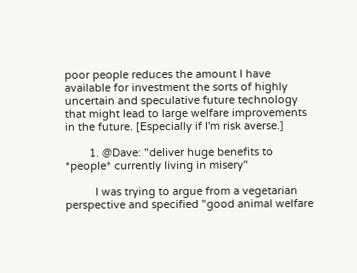poor people reduces the amount I have available for investment the sorts of highly uncertain and speculative future technology that might lead to large welfare improvements in the future. [Especially if I'm risk averse.]

        1. @Dave: "deliver huge benefits to *people* currently living in misery"

          I was trying to argue from a vegetarian perspective and specified "good animal welfare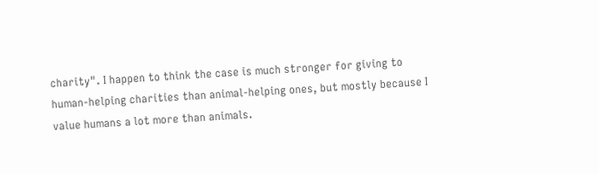charity". I happen to think the case is much stronger for giving to human-helping charities than animal-helping ones, but mostly because I value humans a lot more than animals.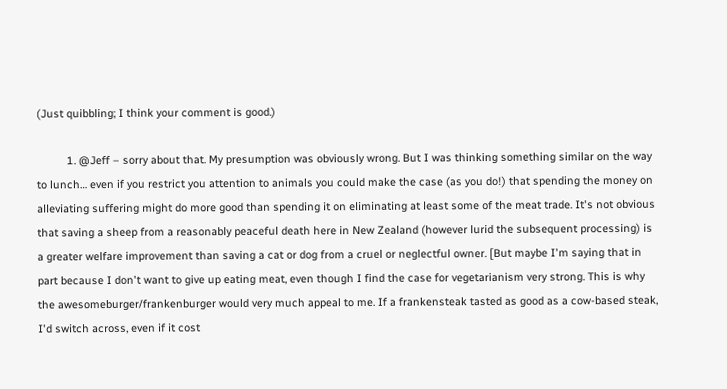(Just quibbling; I think your comment is good.)

          1. @Jeff – sorry about that. My presumption was obviously wrong. But I was thinking something similar on the way to lunch… even if you restrict you attention to animals you could make the case (as you do!) that spending the money on alleviating suffering might do more good than spending it on eliminating at least some of the meat trade. It's not obvious that saving a sheep from a reasonably peaceful death here in New Zealand (however lurid the subsequent processing) is a greater welfare improvement than saving a cat or dog from a cruel or neglectful owner. [But maybe I'm saying that in part because I don't want to give up eating meat, even though I find the case for vegetarianism very strong. This is why the awesomeburger/frankenburger would very much appeal to me. If a frankensteak tasted as good as a cow-based steak, I'd switch across, even if it cost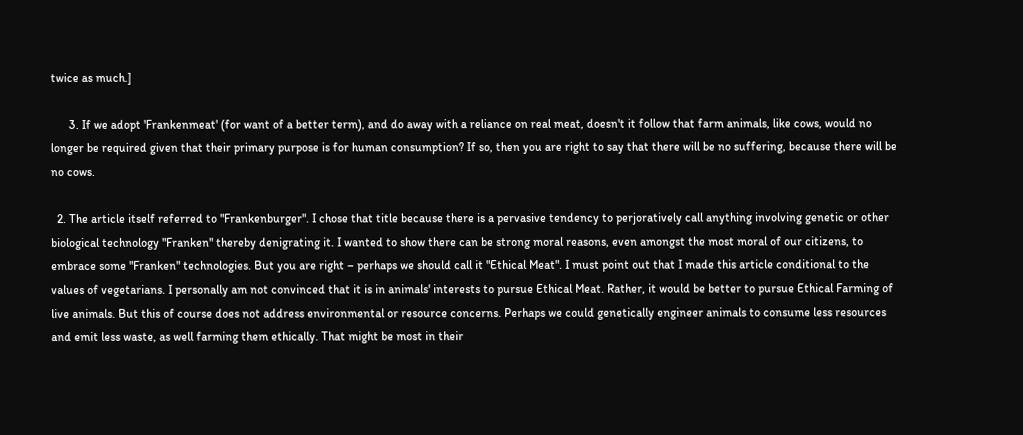twice as much.]

      3. If we adopt 'Frankenmeat' (for want of a better term), and do away with a reliance on real meat, doesn't it follow that farm animals, like cows, would no longer be required given that their primary purpose is for human consumption? If so, then you are right to say that there will be no suffering, because there will be no cows.

  2. The article itself referred to "Frankenburger". I chose that title because there is a pervasive tendency to perjoratively call anything involving genetic or other biological technology "Franken" thereby denigrating it. I wanted to show there can be strong moral reasons, even amongst the most moral of our citizens, to embrace some "Franken" technologies. But you are right – perhaps we should call it "Ethical Meat". I must point out that I made this article conditional to the values of vegetarians. I personally am not convinced that it is in animals' interests to pursue Ethical Meat. Rather, it would be better to pursue Ethical Farming of live animals. But this of course does not address environmental or resource concerns. Perhaps we could genetically engineer animals to consume less resources and emit less waste, as well farming them ethically. That might be most in their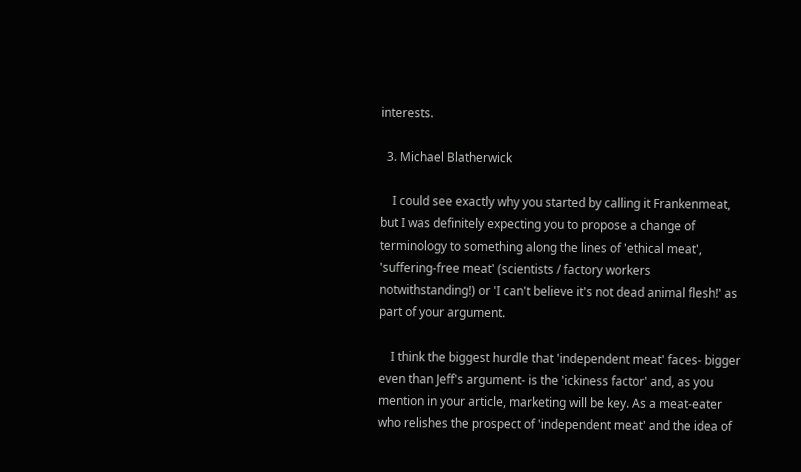interests.

  3. Michael Blatherwick

    I could see exactly why you started by calling it Frankenmeat, but I was definitely expecting you to propose a change of terminology to something along the lines of 'ethical meat', 'suffering-free meat' (scientists / factory workers notwithstanding!) or 'I can't believe it's not dead animal flesh!' as part of your argument.

    I think the biggest hurdle that 'independent meat' faces- bigger even than Jeff's argument- is the 'ickiness factor' and, as you mention in your article, marketing will be key. As a meat-eater who relishes the prospect of 'independent meat' and the idea of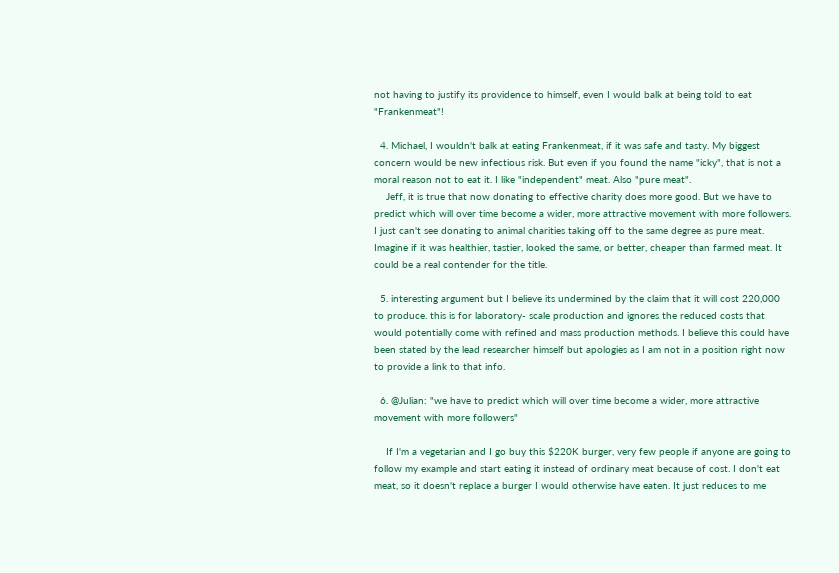not having to justify its providence to himself, even I would balk at being told to eat "Frankenmeat"!

  4. Michael, I wouldn't balk at eating Frankenmeat, if it was safe and tasty. My biggest concern would be new infectious risk. But even if you found the name "icky", that is not a moral reason not to eat it. I like "independent" meat. Also "pure meat".
    Jeff, it is true that now donating to effective charity does more good. But we have to predict which will over time become a wider, more attractive movement with more followers. I just can't see donating to animal charities taking off to the same degree as pure meat. Imagine if it was healthier, tastier, looked the same, or better, cheaper than farmed meat. It could be a real contender for the title.

  5. interesting argument but I believe its undermined by the claim that it will cost 220,000 to produce. this is for laboratory- scale production and ignores the reduced costs that would potentially come with refined and mass production methods. I believe this could have been stated by the lead researcher himself but apologies as I am not in a position right now to provide a link to that info.

  6. @Julian: "we have to predict which will over time become a wider, more attractive movement with more followers"

    If I'm a vegetarian and I go buy this $220K burger, very few people if anyone are going to follow my example and start eating it instead of ordinary meat because of cost. I don't eat meat, so it doesn't replace a burger I would otherwise have eaten. It just reduces to me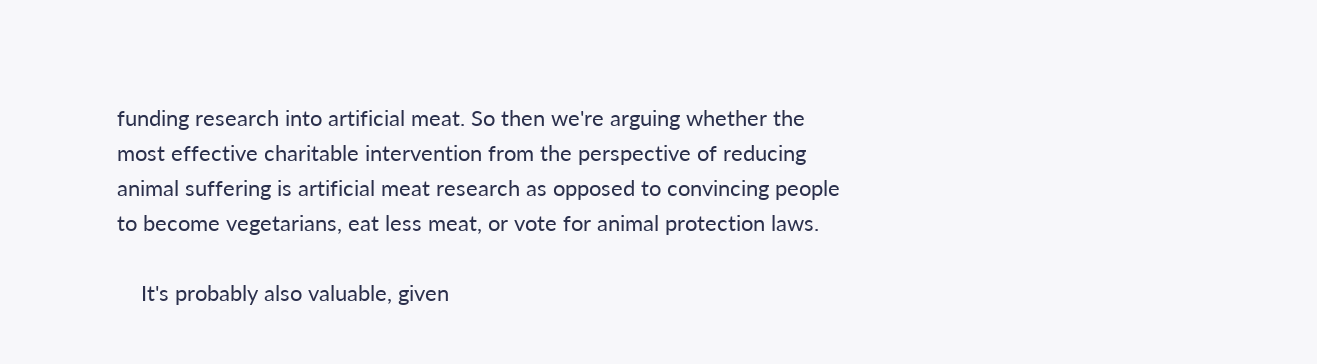funding research into artificial meat. So then we're arguing whether the most effective charitable intervention from the perspective of reducing animal suffering is artificial meat research as opposed to convincing people to become vegetarians, eat less meat, or vote for animal protection laws.

    It's probably also valuable, given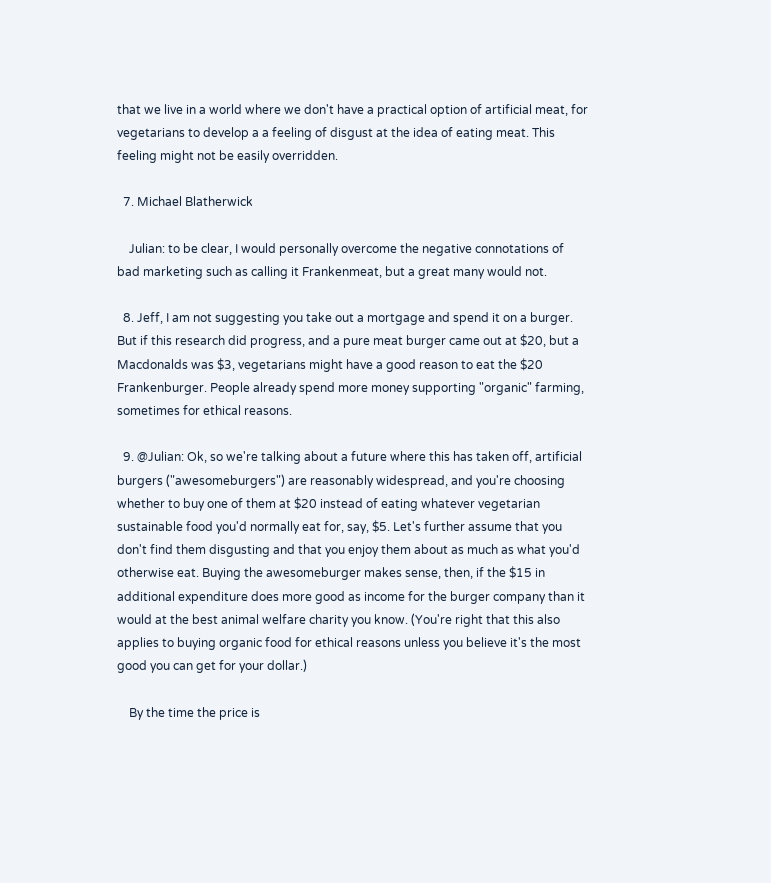that we live in a world where we don't have a practical option of artificial meat, for vegetarians to develop a a feeling of disgust at the idea of eating meat. This feeling might not be easily overridden.

  7. Michael Blatherwick

    Julian: to be clear, I would personally overcome the negative connotations of bad marketing such as calling it Frankenmeat, but a great many would not.

  8. Jeff, I am not suggesting you take out a mortgage and spend it on a burger. But if this research did progress, and a pure meat burger came out at $20, but a Macdonalds was $3, vegetarians might have a good reason to eat the $20 Frankenburger. People already spend more money supporting "organic" farming, sometimes for ethical reasons.

  9. @Julian: Ok, so we're talking about a future where this has taken off, artificial burgers ("awesomeburgers") are reasonably widespread, and you're choosing whether to buy one of them at $20 instead of eating whatever vegetarian sustainable food you'd normally eat for, say, $5. Let's further assume that you don't find them disgusting and that you enjoy them about as much as what you'd otherwise eat. Buying the awesomeburger makes sense, then, if the $15 in additional expenditure does more good as income for the burger company than it would at the best animal welfare charity you know. (You're right that this also applies to buying organic food for ethical reasons unless you believe it's the most good you can get for your dollar.)

    By the time the price is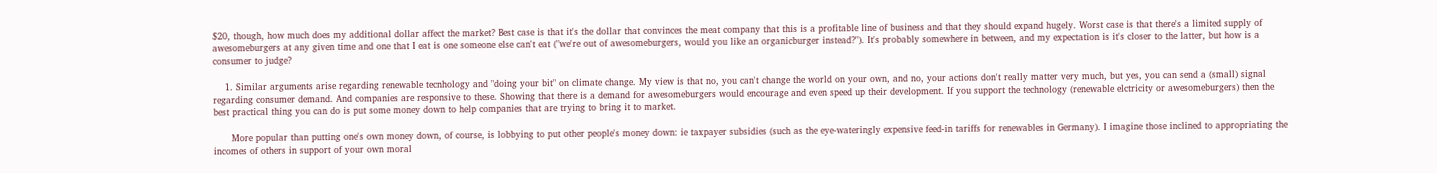$20, though, how much does my additional dollar affect the market? Best case is that it's the dollar that convinces the meat company that this is a profitable line of business and that they should expand hugely. Worst case is that there's a limited supply of awesomeburgers at any given time and one that I eat is one someone else can't eat ("we're out of awesomeburgers, would you like an organicburger instead?"). It's probably somewhere in between, and my expectation is it's closer to the latter, but how is a consumer to judge?

    1. Similar arguments arise regarding renewable tecnhology and "doing your bit" on climate change. My view is that no, you can't change the world on your own, and no, your actions don't really matter very much, but yes, you can send a (small) signal regarding consumer demand. And companies are responsive to these. Showing that there is a demand for awesomeburgers would encourage and even speed up their development. If you support the technology (renewable elctricity or awesomeburgers) then the best practical thing you can do is put some money down to help companies that are trying to bring it to market.

      More popular than putting one's own money down, of course, is lobbying to put other people's money down: ie taxpayer subsidies (such as the eye-wateringly expensive feed-in tariffs for renewables in Germany). I imagine those inclined to appropriating the incomes of others in support of your own moral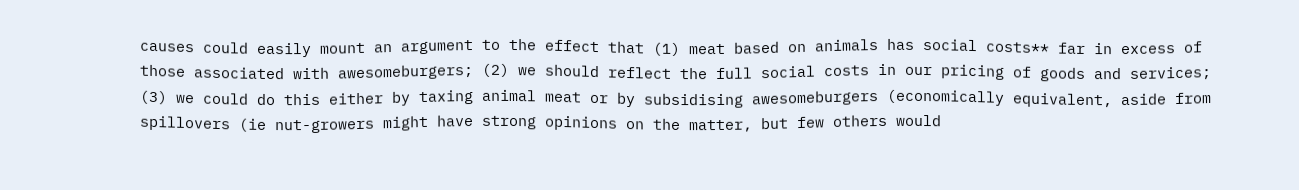causes could easily mount an argument to the effect that (1) meat based on animals has social costs** far in excess of those associated with awesomeburgers; (2) we should reflect the full social costs in our pricing of goods and services; (3) we could do this either by taxing animal meat or by subsidising awesomeburgers (economically equivalent, aside from spillovers (ie nut-growers might have strong opinions on the matter, but few others would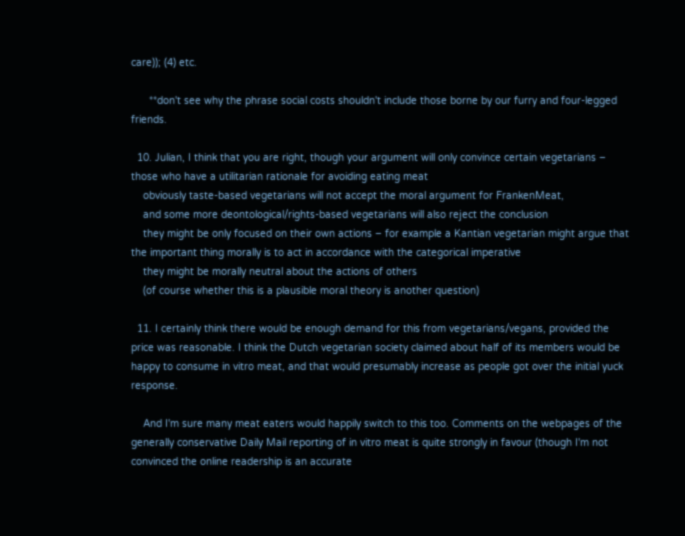care)); (4) etc.

      **don't see why the phrase social costs shouldn't include those borne by our furry and four-legged friends.

  10. Julian, I think that you are right, though your argument will only convince certain vegetarians – those who have a utilitarian rationale for avoiding eating meat
    obviously taste-based vegetarians will not accept the moral argument for FrankenMeat,
    and some more deontological/rights-based vegetarians will also reject the conclusion
    they might be only focused on their own actions – for example a Kantian vegetarian might argue that the important thing morally is to act in accordance with the categorical imperative
    they might be morally neutral about the actions of others
    (of course whether this is a plausible moral theory is another question)

  11. I certainly think there would be enough demand for this from vegetarians/vegans, provided the price was reasonable. I think the Dutch vegetarian society claimed about half of its members would be happy to consume in vitro meat, and that would presumably increase as people got over the initial yuck response.

    And I'm sure many meat eaters would happily switch to this too. Comments on the webpages of the generally conservative Daily Mail reporting of in vitro meat is quite strongly in favour (though I'm not convinced the online readership is an accurate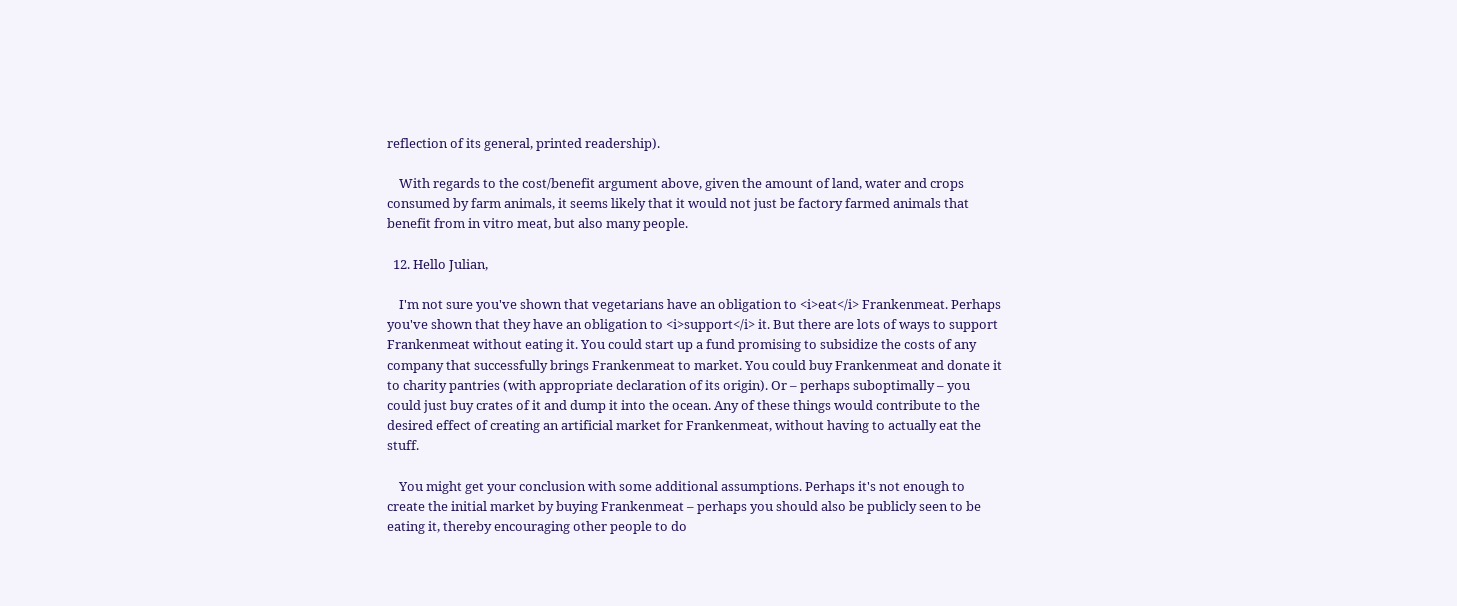reflection of its general, printed readership).

    With regards to the cost/benefit argument above, given the amount of land, water and crops consumed by farm animals, it seems likely that it would not just be factory farmed animals that benefit from in vitro meat, but also many people.

  12. Hello Julian,

    I'm not sure you've shown that vegetarians have an obligation to <i>eat</i> Frankenmeat. Perhaps you've shown that they have an obligation to <i>support</i> it. But there are lots of ways to support Frankenmeat without eating it. You could start up a fund promising to subsidize the costs of any company that successfully brings Frankenmeat to market. You could buy Frankenmeat and donate it to charity pantries (with appropriate declaration of its origin). Or – perhaps suboptimally – you could just buy crates of it and dump it into the ocean. Any of these things would contribute to the desired effect of creating an artificial market for Frankenmeat, without having to actually eat the stuff.

    You might get your conclusion with some additional assumptions. Perhaps it's not enough to create the initial market by buying Frankenmeat – perhaps you should also be publicly seen to be eating it, thereby encouraging other people to do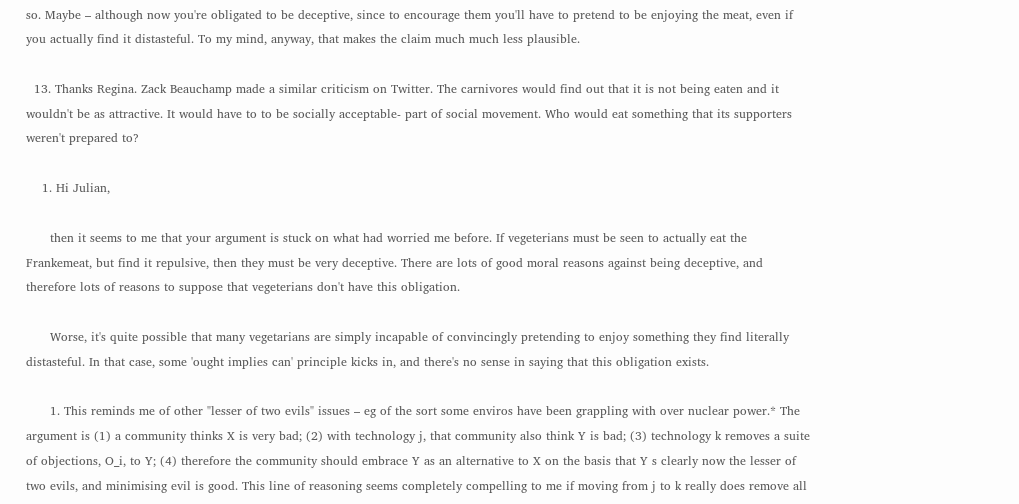so. Maybe – although now you're obligated to be deceptive, since to encourage them you'll have to pretend to be enjoying the meat, even if you actually find it distasteful. To my mind, anyway, that makes the claim much much less plausible.

  13. Thanks Regina. Zack Beauchamp made a similar criticism on Twitter. The carnivores would find out that it is not being eaten and it wouldn't be as attractive. It would have to to be socially acceptable- part of social movement. Who would eat something that its supporters weren't prepared to?

    1. Hi Julian,

      then it seems to me that your argument is stuck on what had worried me before. If vegeterians must be seen to actually eat the Frankemeat, but find it repulsive, then they must be very deceptive. There are lots of good moral reasons against being deceptive, and therefore lots of reasons to suppose that vegeterians don't have this obligation.

      Worse, it's quite possible that many vegetarians are simply incapable of convincingly pretending to enjoy something they find literally distasteful. In that case, some 'ought implies can' principle kicks in, and there's no sense in saying that this obligation exists.

      1. This reminds me of other "lesser of two evils" issues – eg of the sort some enviros have been grappling with over nuclear power.* The argument is (1) a community thinks X is very bad; (2) with technology j, that community also think Y is bad; (3) technology k removes a suite of objections, O_i, to Y; (4) therefore the community should embrace Y as an alternative to X on the basis that Y s clearly now the lesser of two evils, and minimising evil is good. This line of reasoning seems completely compelling to me if moving from j to k really does remove all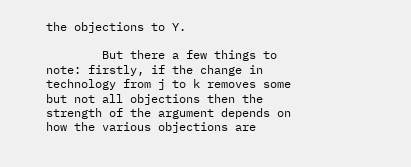the objections to Y.

        But there a few things to note: firstly, if the change in technology from j to k removes some but not all objections then the strength of the argument depends on how the various objections are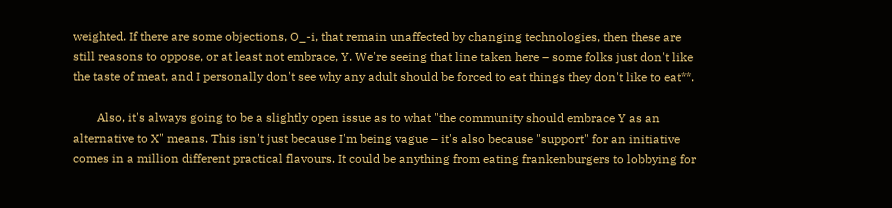weighted. If there are some objections, O_-i, that remain unaffected by changing technologies, then these are still reasons to oppose, or at least not embrace, Y. We're seeing that line taken here – some folks just don't like the taste of meat, and I personally don't see why any adult should be forced to eat things they don't like to eat**.

        Also, it's always going to be a slightly open issue as to what "the community should embrace Y as an alternative to X" means. This isn't just because I'm being vague – it's also because "support" for an initiative comes in a million different practical flavours. It could be anything from eating frankenburgers to lobbying for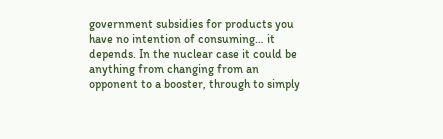government subsidies for products you have no intention of consuming… it depends. In the nuclear case it could be anything from changing from an opponent to a booster, through to simply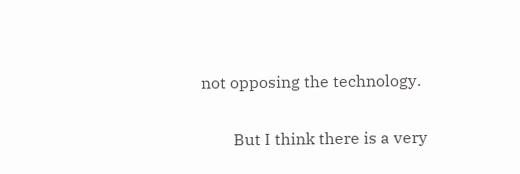not opposing the technology.

        But I think there is a very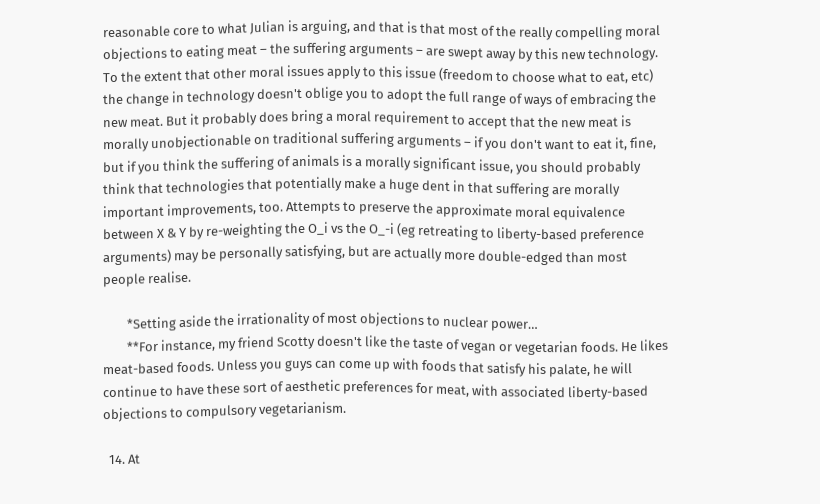reasonable core to what Julian is arguing, and that is that most of the really compelling moral objections to eating meat – the suffering arguments – are swept away by this new technology. To the extent that other moral issues apply to this issue (freedom to choose what to eat, etc) the change in technology doesn't oblige you to adopt the full range of ways of embracing the new meat. But it probably does bring a moral requirement to accept that the new meat is morally unobjectionable on traditional suffering arguments – if you don't want to eat it, fine, but if you think the suffering of animals is a morally significant issue, you should probably think that technologies that potentially make a huge dent in that suffering are morally important improvements, too. Attempts to preserve the approximate moral equivalence between X & Y by re-weighting the O_i vs the O_-i (eg retreating to liberty-based preference arguments) may be personally satisfying, but are actually more double-edged than most people realise.

        *Setting aside the irrationality of most objections to nuclear power…
        **For instance, my friend Scotty doesn't like the taste of vegan or vegetarian foods. He likes meat-based foods. Unless you guys can come up with foods that satisfy his palate, he will continue to have these sort of aesthetic preferences for meat, with associated liberty-based objections to compulsory vegetarianism.

  14. At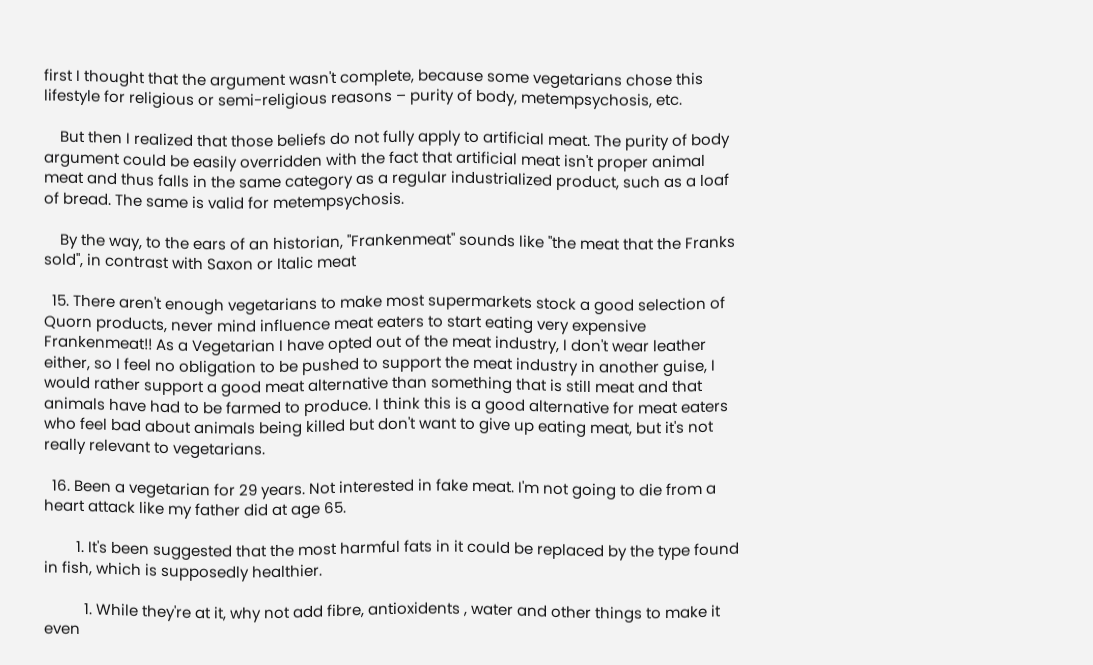first I thought that the argument wasn't complete, because some vegetarians chose this lifestyle for religious or semi-religious reasons – purity of body, metempsychosis, etc.

    But then I realized that those beliefs do not fully apply to artificial meat. The purity of body argument could be easily overridden with the fact that artificial meat isn't proper animal meat and thus falls in the same category as a regular industrialized product, such as a loaf of bread. The same is valid for metempsychosis.

    By the way, to the ears of an historian, "Frankenmeat" sounds like "the meat that the Franks sold", in contrast with Saxon or Italic meat

  15. There aren't enough vegetarians to make most supermarkets stock a good selection of Quorn products, never mind influence meat eaters to start eating very expensive Frankenmeat!! As a Vegetarian I have opted out of the meat industry, I don't wear leather either, so I feel no obligation to be pushed to support the meat industry in another guise, I would rather support a good meat alternative than something that is still meat and that animals have had to be farmed to produce. I think this is a good alternative for meat eaters who feel bad about animals being killed but don't want to give up eating meat, but it's not really relevant to vegetarians.

  16. Been a vegetarian for 29 years. Not interested in fake meat. I'm not going to die from a heart attack like my father did at age 65.

        1. It's been suggested that the most harmful fats in it could be replaced by the type found in fish, which is supposedly healthier.

          1. While they're at it, why not add fibre, antioxidents , water and other things to make it even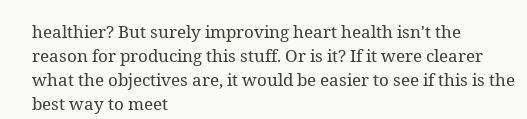healthier? But surely improving heart health isn't the reason for producing this stuff. Or is it? If it were clearer what the objectives are, it would be easier to see if this is the best way to meet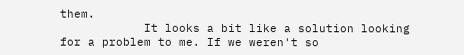them.
            It looks a bit like a solution looking for a problem to me. If we weren't so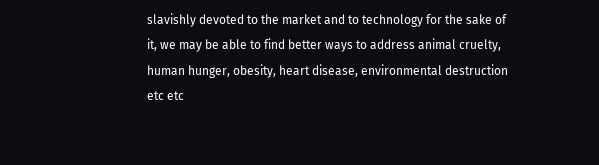slavishly devoted to the market and to technology for the sake of it, we may be able to find better ways to address animal cruelty, human hunger, obesity, heart disease, environmental destruction etc etc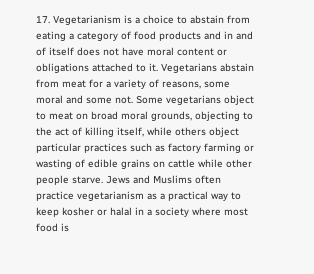17. Vegetarianism is a choice to abstain from eating a category of food products and in and of itself does not have moral content or obligations attached to it. Vegetarians abstain from meat for a variety of reasons, some moral and some not. Some vegetarians object to meat on broad moral grounds, objecting to the act of killing itself, while others object particular practices such as factory farming or wasting of edible grains on cattle while other people starve. Jews and Muslims often practice vegetarianism as a practical way to keep kosher or halal in a society where most food is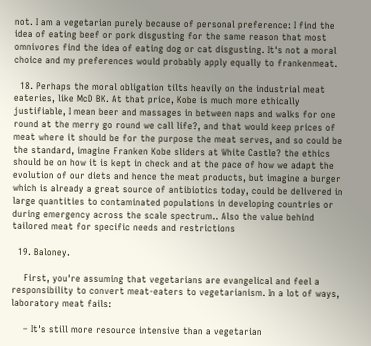not. I am a vegetarian purely because of personal preference: I find the idea of eating beef or pork disgusting for the same reason that most omnivores find the idea of eating dog or cat disgusting. It's not a moral choice and my preferences would probably apply equally to frankenmeat.

  18. Perhaps the moral obligation tilts heavily on the industrial meat eateries, like McD BK. At that price, Kobe is much more ethically justifiable, I mean beer and massages in between naps and walks for one round at the merry go round we call life?, and that would keep prices of meat where it should be for the purpose the meat serves, and so could be the standard, imagine Franken Kobe sliders at White Castle? the ethics should be on how it is kept in check and at the pace of how we adapt the evolution of our diets and hence the meat products, but imagine a burger which is already a great source of antibiotics today, could be delivered in large quantities to contaminated populations in developing countries or during emergency across the scale spectrum.. Also the value behind tailored meat for specific needs and restrictions

  19. Baloney.

    First, you're assuming that vegetarians are evangelical and feel a responsibility to convert meat-eaters to vegetarianism. In a lot of ways, laboratory meat fails:

    – It's still more resource intensive than a vegetarian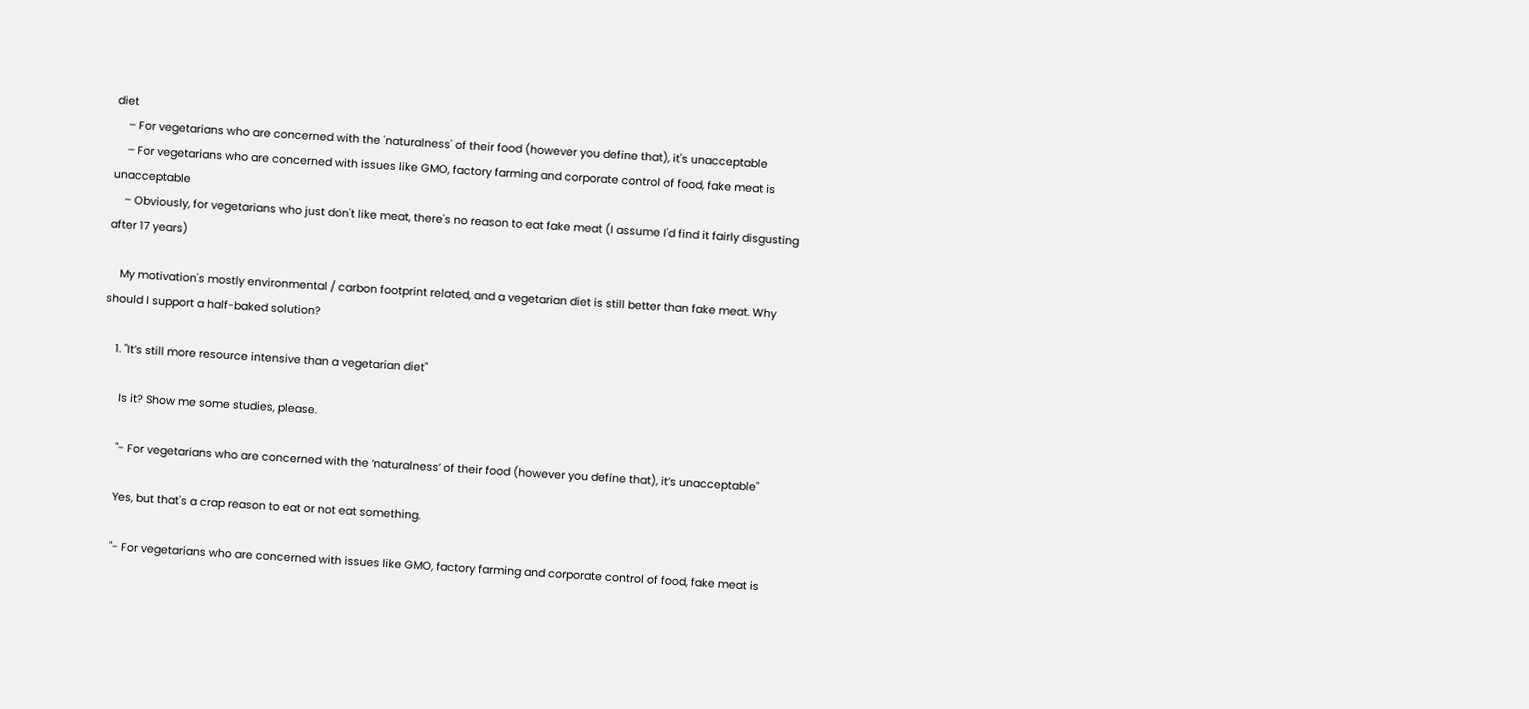diet
    – For vegetarians who are concerned with the 'naturalness' of their food (however you define that), it's unacceptable
    – For vegetarians who are concerned with issues like GMO, factory farming and corporate control of food, fake meat is unacceptable
    – Obviously, for vegetarians who just don't like meat, there's no reason to eat fake meat (I assume I'd find it fairly disgusting after 17 years)

    My motivation's mostly environmental / carbon footprint related, and a vegetarian diet is still better than fake meat. Why should I support a half-baked solution?

    1. "It’s still more resource intensive than a vegetarian diet"

      Is it? Show me some studies, please.

      "- For vegetarians who are concerned with the ‘naturalness’ of their food (however you define that), it’s unacceptable"

      Yes, but that's a crap reason to eat or not eat something.

      "- For vegetarians who are concerned with issues like GMO, factory farming and corporate control of food, fake meat is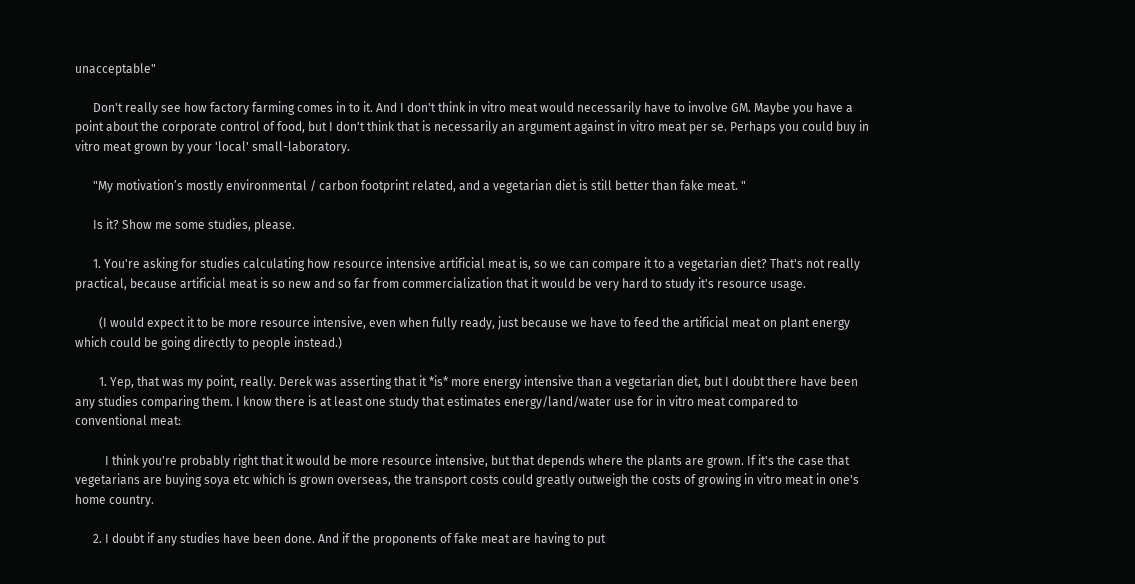unacceptable"

      Don't really see how factory farming comes in to it. And I don't think in vitro meat would necessarily have to involve GM. Maybe you have a point about the corporate control of food, but I don't think that is necessarily an argument against in vitro meat per se. Perhaps you could buy in vitro meat grown by your 'local' small-laboratory.

      "My motivation’s mostly environmental / carbon footprint related, and a vegetarian diet is still better than fake meat. "

      Is it? Show me some studies, please.

      1. You're asking for studies calculating how resource intensive artificial meat is, so we can compare it to a vegetarian diet? That's not really practical, because artificial meat is so new and so far from commercialization that it would be very hard to study it's resource usage.

        (I would expect it to be more resource intensive, even when fully ready, just because we have to feed the artificial meat on plant energy which could be going directly to people instead.)

        1. Yep, that was my point, really. Derek was asserting that it *is* more energy intensive than a vegetarian diet, but I doubt there have been any studies comparing them. I know there is at least one study that estimates energy/land/water use for in vitro meat compared to conventional meat:

          I think you're probably right that it would be more resource intensive, but that depends where the plants are grown. If it's the case that vegetarians are buying soya etc which is grown overseas, the transport costs could greatly outweigh the costs of growing in vitro meat in one's home country.

      2. I doubt if any studies have been done. And if the proponents of fake meat are having to put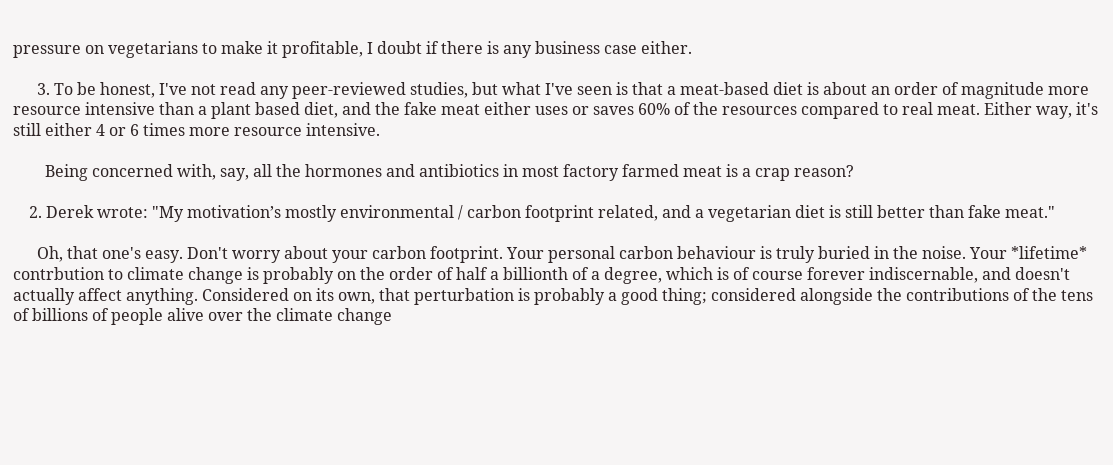pressure on vegetarians to make it profitable, I doubt if there is any business case either.

      3. To be honest, I've not read any peer-reviewed studies, but what I've seen is that a meat-based diet is about an order of magnitude more resource intensive than a plant based diet, and the fake meat either uses or saves 60% of the resources compared to real meat. Either way, it's still either 4 or 6 times more resource intensive.

        Being concerned with, say, all the hormones and antibiotics in most factory farmed meat is a crap reason?

    2. Derek wrote: "My motivation’s mostly environmental / carbon footprint related, and a vegetarian diet is still better than fake meat."

      Oh, that one's easy. Don't worry about your carbon footprint. Your personal carbon behaviour is truly buried in the noise. Your *lifetime* contrbution to climate change is probably on the order of half a billionth of a degree, which is of course forever indiscernable, and doesn't actually affect anything. Considered on its own, that perturbation is probably a good thing; considered alongside the contributions of the tens of billions of people alive over the climate change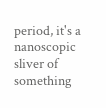period, it's a nanoscopic sliver of something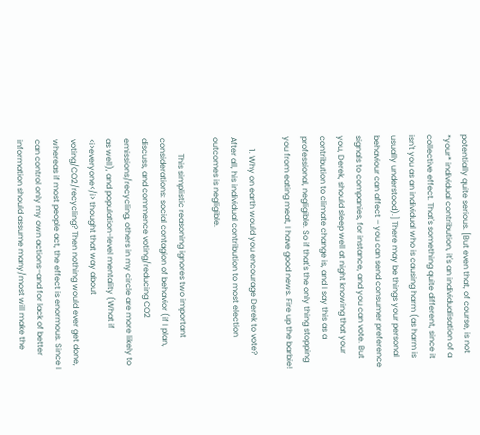potentially quite serious. [But even that, of course, is not *your* individual contribution, it's an individualisation of a collective effect. That's something quite different, since it isn't you as an individual who is causing harm (as harm is usually understood).] There may be things your personal behaviour can affect – you can send consumer preference signals to companies, for instance, and you can vote. But you, Derek, should sleep well at night knowing that your contribution to climate change is, and I say this as a professional, negligible. So if that's the only thing stopping you from eating meat, I have good news. Fire up the barbie!

      1. Why on earth would you encourage Derek to vote? After all, his individual contribution to most election outcomes is negligible.

        This simplistic reasoning ignores two important considerations: social contagion of behavior (if I plan, discuss, and commence voting/reducing CO2 emissions/recycling, others in my circle are more likely to as well), and population-level mentality (What if <i>everyone</i> thought that way about voting/CO2/recycling? Then nothing would ever get done, whereas if most people act, the effect is enormous. Since I can control only my own actions–and for lack of better information should assume many/most will make the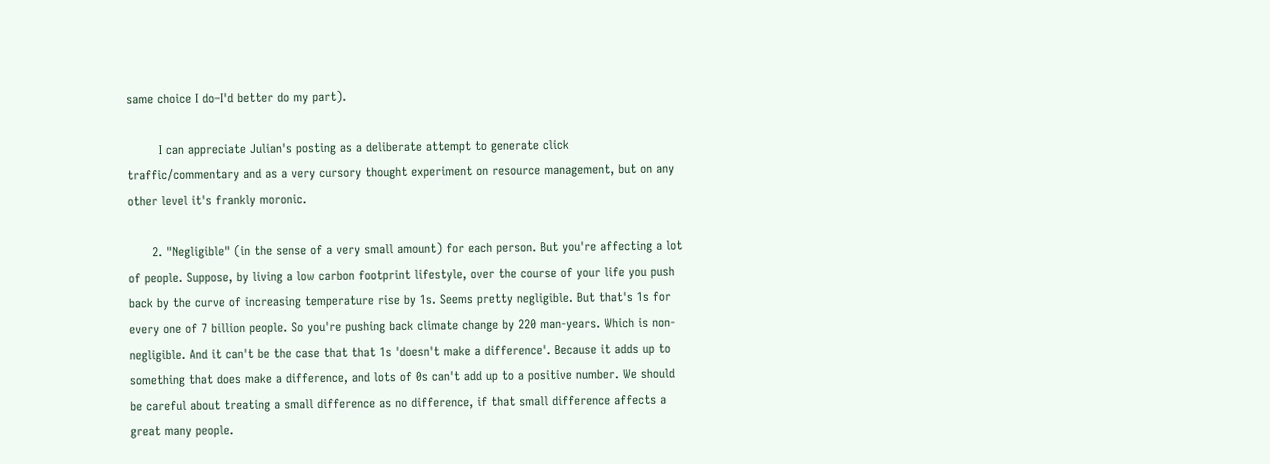same choice I do–I'd better do my part).

        I can appreciate Julian's posting as a deliberate attempt to generate click traffic/commentary and as a very cursory thought experiment on resource management, but on any other level it's frankly moronic.

      2. "Negligible" (in the sense of a very small amount) for each person. But you're affecting a lot of people. Suppose, by living a low carbon footprint lifestyle, over the course of your life you push back by the curve of increasing temperature rise by 1s. Seems pretty negligible. But that's 1s for every one of 7 billion people. So you're pushing back climate change by 220 man-years. Which is non-negligible. And it can't be the case that that 1s 'doesn't make a difference'. Because it adds up to something that does make a difference, and lots of 0s can't add up to a positive number. We should be careful about treating a small difference as no difference, if that small difference affects a great many people.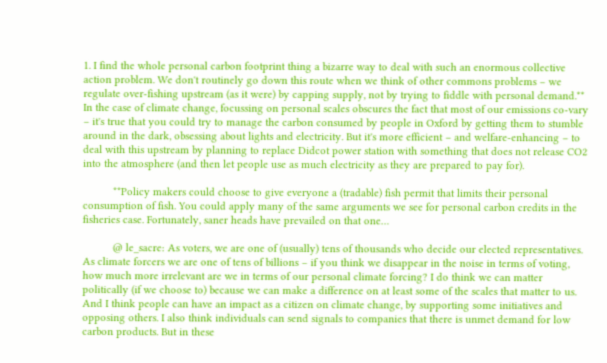1. I find the whole personal carbon footprint thing a bizarre way to deal with such an enormous collective action problem. We don't routinely go down this route when we think of other commons problems – we regulate over-fishing upstream (as it were) by capping supply, not by trying to fiddle with personal demand.** In the case of climate change, focussing on personal scales obscures the fact that most of our emissions co-vary – it's true that you could try to manage the carbon consumed by people in Oxford by getting them to stumble around in the dark, obsessing about lights and electricity. But it's more efficient – and welfare-enhancing – to deal with this upstream by planning to replace Didcot power station with something that does not release CO2 into the atmosphere (and then let people use as much electricity as they are prepared to pay for).

          **Policy makers could choose to give everyone a (tradable) fish permit that limits their personal consumption of fish. You could apply many of the same arguments we see for personal carbon credits in the fisheries case. Fortunately, saner heads have prevailed on that one…

          @ le_sacre: As voters, we are one of (usually) tens of thousands who decide our elected representatives. As climate forcers we are one of tens of billions – if you think we disappear in the noise in terms of voting, how much more irrelevant are we in terms of our personal climate forcing? I do think we can matter politically (if we choose to) because we can make a difference on at least some of the scales that matter to us. And I think people can have an impact as a citizen on climate change, by supporting some initiatives and opposing others. I also think individuals can send signals to companies that there is unmet demand for low carbon products. But in these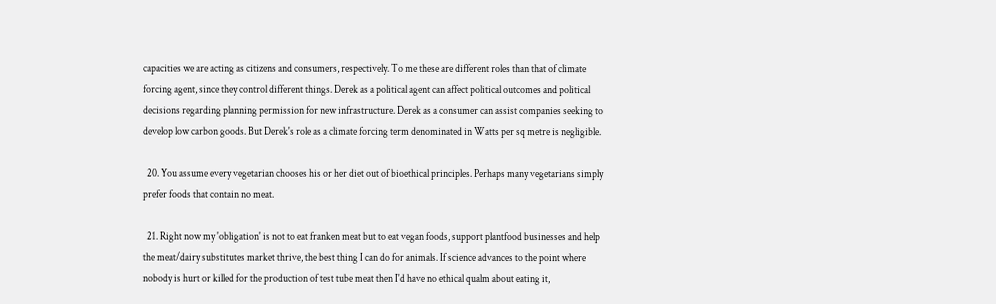capacities we are acting as citizens and consumers, respectively. To me these are different roles than that of climate forcing agent, since they control different things. Derek as a political agent can affect political outcomes and political decisions regarding planning permission for new infrastructure. Derek as a consumer can assist companies seeking to develop low carbon goods. But Derek's role as a climate forcing term denominated in Watts per sq metre is negligible.

  20. You assume every vegetarian chooses his or her diet out of bioethical principles. Perhaps many vegetarians simply prefer foods that contain no meat.

  21. Right now my 'obligation' is not to eat franken meat but to eat vegan foods, support plantfood businesses and help the meat/dairy substitutes market thrive, the best thing I can do for animals. If science advances to the point where nobody is hurt or killed for the production of test tube meat then I'd have no ethical qualm about eating it,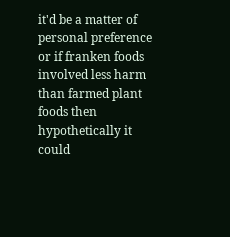it'd be a matter of personal preference or if franken foods involved less harm than farmed plant foods then hypothetically it could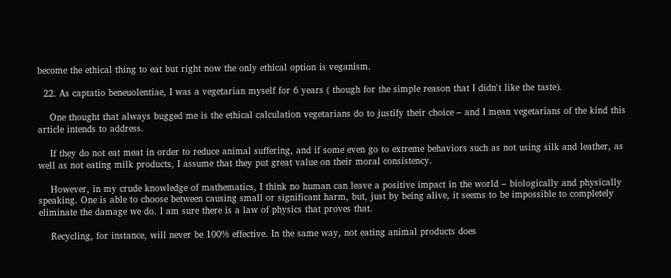become the ethical thing to eat but right now the only ethical option is veganism.

  22. As captatio beneuolentiae, I was a vegetarian myself for 6 years ( though for the simple reason that I didn't like the taste).

    One thought that always bugged me is the ethical calculation vegetarians do to justify their choice – and I mean vegetarians of the kind this article intends to address.

    If they do not eat meat in order to reduce animal suffering, and if some even go to extreme behaviors such as not using silk and leather, as well as not eating milk products, I assume that they put great value on their moral consistency.

    However, in my crude knowledge of mathematics, I think no human can leave a positive impact in the world – biologically and physically speaking. One is able to choose between causing small or significant harm, but, just by being alive, it seems to be impossible to completely eliminate the damage we do. I am sure there is a law of physics that proves that.

    Recycling, for instance, will never be 100% effective. In the same way, not eating animal products does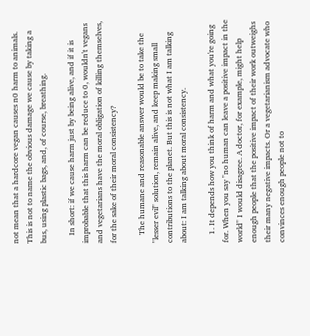not mean that a hardcore vegan causes n0 harm to animals. This is not to name the obvious damage we cause by taking a bus, using plastic bags, and, of course, breathing.

    In short: if we cause harm just by being alive, and if it is improbable that this harm can be reduce to 0, wouldn't vegans and vegetarians have the moral obligation of killing themselves, for the sake of their moral consistency?

    The humane and reasonable answer would be to take the "lesser evil" solution, remain alive, and keep making small contributions to the planet. But this is not what I am talking about: I am talking about moral consistency.

    1. It depends how you think of harm and what you're going for. When you say "no human can leave a positive impact in the world" I would disagree. A doctor, for example, might help enough people that the positive impact of their work outweighs their many negative impacts. Or a vegetarianism advocate who convinces enough people not to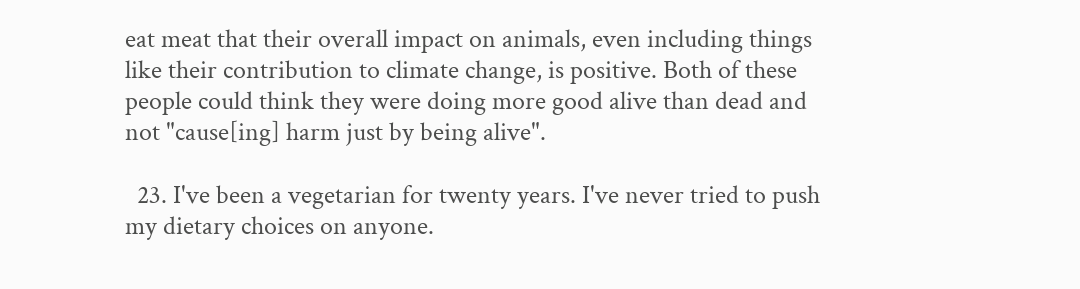eat meat that their overall impact on animals, even including things like their contribution to climate change, is positive. Both of these people could think they were doing more good alive than dead and not "cause[ing] harm just by being alive".

  23. I've been a vegetarian for twenty years. I've never tried to push my dietary choices on anyone.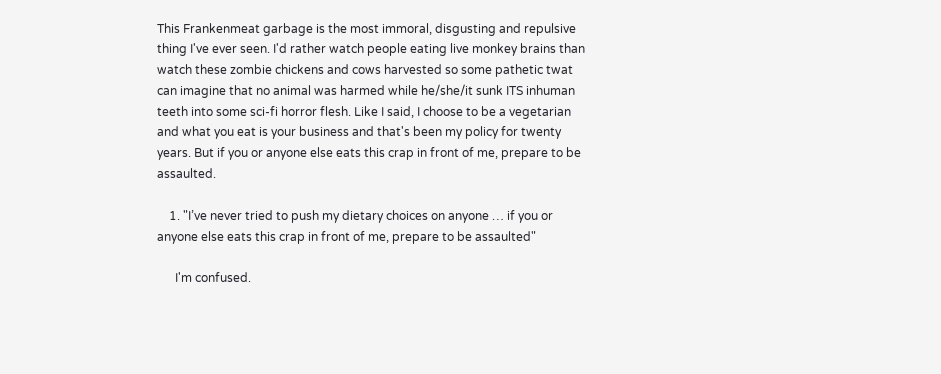This Frankenmeat garbage is the most immoral, disgusting and repulsive thing I've ever seen. I'd rather watch people eating live monkey brains than watch these zombie chickens and cows harvested so some pathetic twat can imagine that no animal was harmed while he/she/it sunk ITS inhuman teeth into some sci-fi horror flesh. Like I said, I choose to be a vegetarian and what you eat is your business and that's been my policy for twenty years. But if you or anyone else eats this crap in front of me, prepare to be assaulted.

    1. "I’ve never tried to push my dietary choices on anyone … if you or anyone else eats this crap in front of me, prepare to be assaulted"

      I'm confused.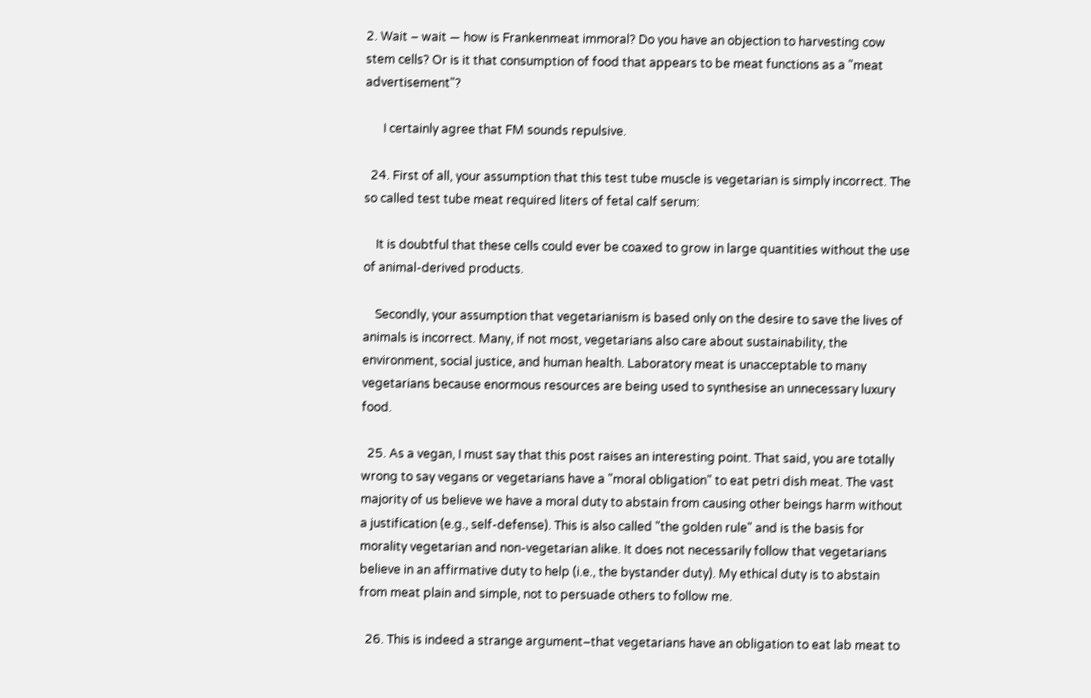2. Wait – wait — how is Frankenmeat immoral? Do you have an objection to harvesting cow stem cells? Or is it that consumption of food that appears to be meat functions as a "meat advertisement"?

      I certainly agree that FM sounds repulsive.

  24. First of all, your assumption that this test tube muscle is vegetarian is simply incorrect. The so called test tube meat required liters of fetal calf serum:

    It is doubtful that these cells could ever be coaxed to grow in large quantities without the use of animal-derived products.

    Secondly, your assumption that vegetarianism is based only on the desire to save the lives of animals is incorrect. Many, if not most, vegetarians also care about sustainability, the environment, social justice, and human health. Laboratory meat is unacceptable to many vegetarians because enormous resources are being used to synthesise an unnecessary luxury food.

  25. As a vegan, I must say that this post raises an interesting point. That said, you are totally wrong to say vegans or vegetarians have a "moral obligation" to eat petri dish meat. The vast majority of us believe we have a moral duty to abstain from causing other beings harm without a justification (e.g., self-defense). This is also called "the golden rule" and is the basis for morality vegetarian and non-vegetarian alike. It does not necessarily follow that vegetarians believe in an affirmative duty to help (i.e., the bystander duty). My ethical duty is to abstain from meat plain and simple, not to persuade others to follow me.

  26. This is indeed a strange argument–that vegetarians have an obligation to eat lab meat to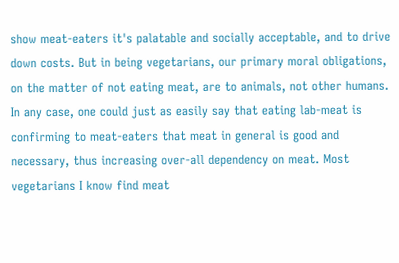show meat-eaters it's palatable and socially acceptable, and to drive down costs. But in being vegetarians, our primary moral obligations, on the matter of not eating meat, are to animals, not other humans. In any case, one could just as easily say that eating lab-meat is confirming to meat-eaters that meat in general is good and necessary, thus increasing over-all dependency on meat. Most vegetarians I know find meat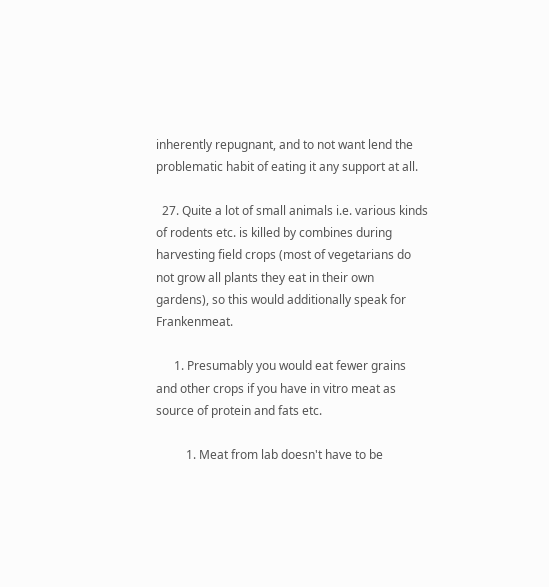inherently repugnant, and to not want lend the problematic habit of eating it any support at all.

  27. Quite a lot of small animals i.e. various kinds of rodents etc. is killed by combines during harvesting field crops (most of vegetarians do not grow all plants they eat in their own gardens), so this would additionally speak for Frankenmeat.

      1. Presumably you would eat fewer grains and other crops if you have in vitro meat as source of protein and fats etc.

          1. Meat from lab doesn't have to be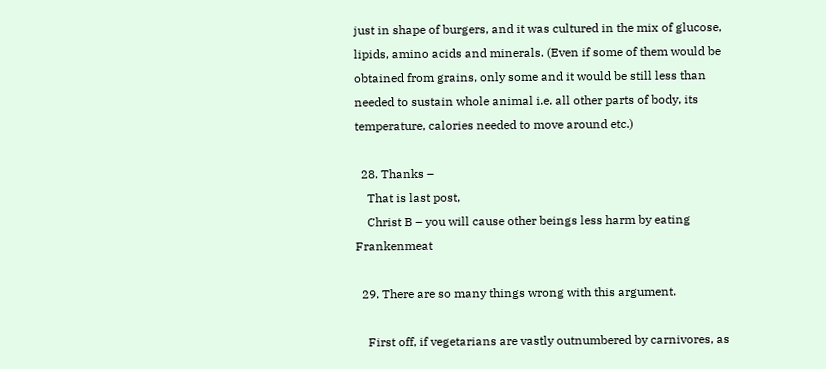just in shape of burgers, and it was cultured in the mix of glucose, lipids, amino acids and minerals. (Even if some of them would be obtained from grains, only some and it would be still less than needed to sustain whole animal i.e. all other parts of body, its temperature, calories needed to move around etc.)

  28. Thanks –
    That is last post,
    Christ B – you will cause other beings less harm by eating Frankenmeat

  29. There are so many things wrong with this argument.

    First off, if vegetarians are vastly outnumbered by carnivores, as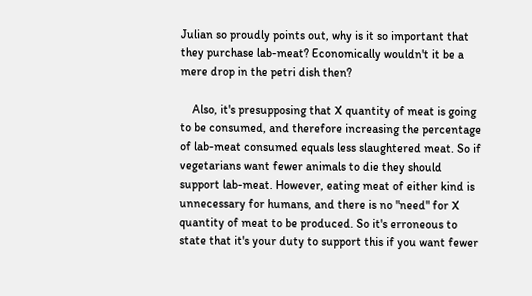Julian so proudly points out, why is it so important that they purchase lab-meat? Economically wouldn't it be a mere drop in the petri dish then?

    Also, it's presupposing that X quantity of meat is going to be consumed, and therefore increasing the percentage of lab-meat consumed equals less slaughtered meat. So if vegetarians want fewer animals to die they should support lab-meat. However, eating meat of either kind is unnecessary for humans, and there is no "need" for X quantity of meat to be produced. So it's erroneous to state that it's your duty to support this if you want fewer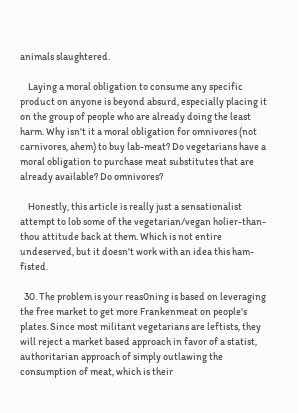animals slaughtered.

    Laying a moral obligation to consume any specific product on anyone is beyond absurd, especially placing it on the group of people who are already doing the least harm. Why isn't it a moral obligation for omnivores (not carnivores, ahem) to buy lab-meat? Do vegetarians have a moral obligation to purchase meat substitutes that are already available? Do omnivores?

    Honestly, this article is really just a sensationalist attempt to lob some of the vegetarian/vegan holier-than-thou attitude back at them. Which is not entire undeserved, but it doesn't work with an idea this ham-fisted.

  30. The problem is your reas0ning is based on leveraging the free market to get more Frankenmeat on people's plates. Since most militant vegetarians are leftists, they will reject a market based approach in favor of a statist, authoritarian approach of simply outlawing the consumption of meat, which is their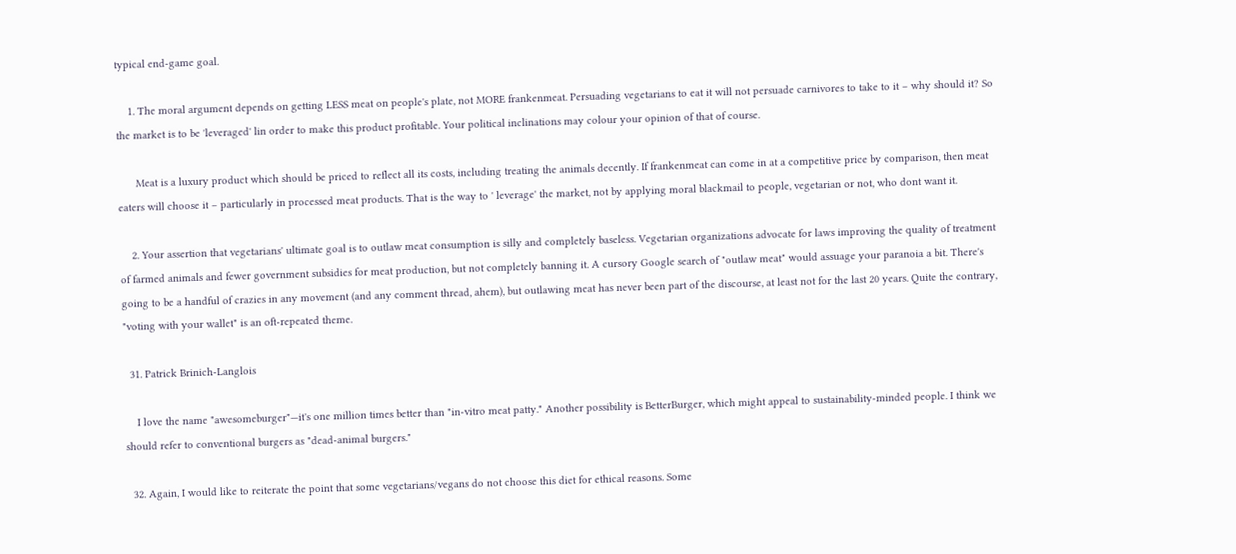typical end-game goal.

    1. The moral argument depends on getting LESS meat on people's plate, not MORE frankenmeat. Persuading vegetarians to eat it will not persuade carnivores to take to it – why should it? So the market is to be 'leveraged' lin order to make this product profitable. Your political inclinations may colour your opinion of that of course.

      Meat is a luxury product which should be priced to reflect all its costs, including treating the animals decently. If frankenmeat can come in at a competitive price by comparison, then meat eaters will choose it – particularly in processed meat products. That is the way to ' leverage' the market, not by applying moral blackmail to people, vegetarian or not, who dont want it.

    2. Your assertion that vegetarians' ultimate goal is to outlaw meat consumption is silly and completely baseless. Vegetarian organizations advocate for laws improving the quality of treatment of farmed animals and fewer government subsidies for meat production, but not completely banning it. A cursory Google search of "outlaw meat" would assuage your paranoia a bit. There's going to be a handful of crazies in any movement (and any comment thread, ahem), but outlawing meat has never been part of the discourse, at least not for the last 20 years. Quite the contrary, "voting with your wallet" is an oft-repeated theme.

  31. Patrick Brinich-Langlois

    I love the name "awesomeburger"—it's one million times better than "in-vitro meat patty." Another possibility is BetterBurger, which might appeal to sustainability-minded people. I think we should refer to conventional burgers as "dead-animal burgers."

  32. Again, I would like to reiterate the point that some vegetarians/vegans do not choose this diet for ethical reasons. Some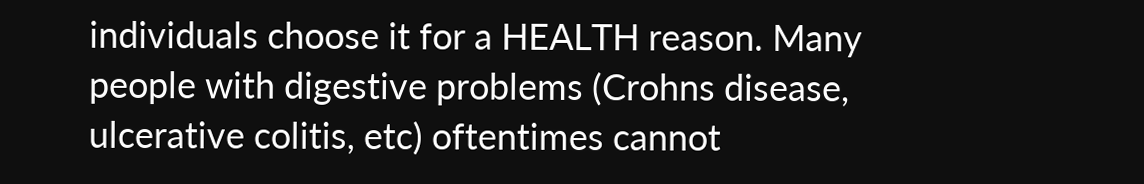individuals choose it for a HEALTH reason. Many people with digestive problems (Crohns disease, ulcerative colitis, etc) oftentimes cannot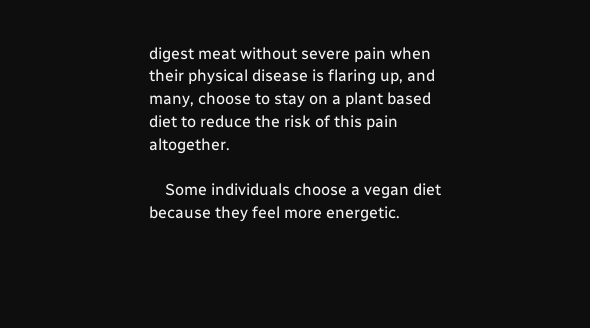digest meat without severe pain when their physical disease is flaring up, and many, choose to stay on a plant based diet to reduce the risk of this pain altogether.

    Some individuals choose a vegan diet because they feel more energetic.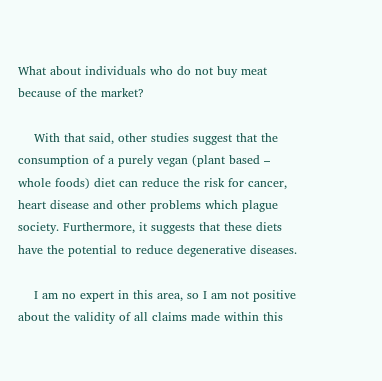What about individuals who do not buy meat because of the market?

    With that said, other studies suggest that the consumption of a purely vegan (plant based – whole foods) diet can reduce the risk for cancer, heart disease and other problems which plague society. Furthermore, it suggests that these diets have the potential to reduce degenerative diseases.

    I am no expert in this area, so I am not positive about the validity of all claims made within this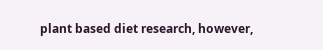plant based diet research, however,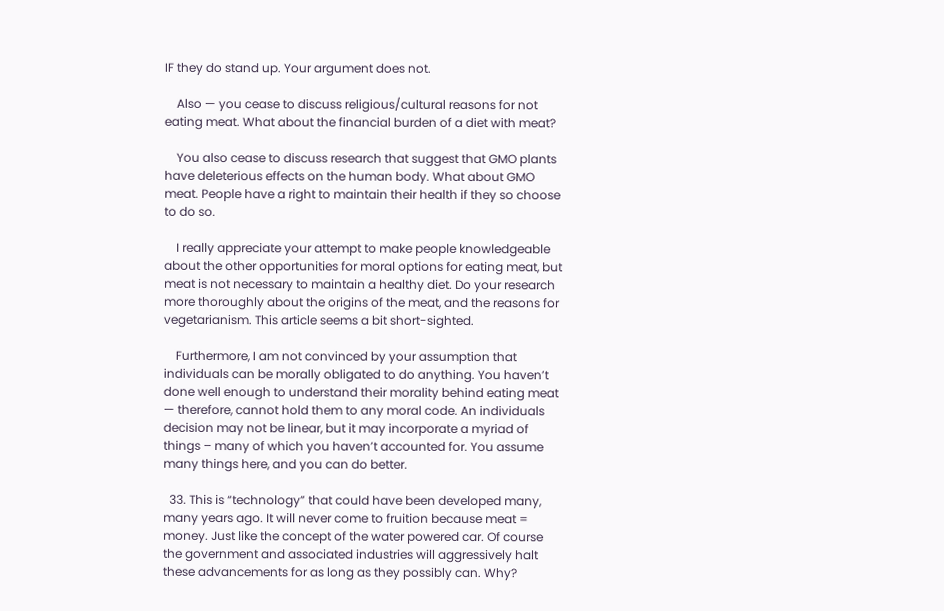IF they do stand up. Your argument does not.

    Also — you cease to discuss religious/cultural reasons for not eating meat. What about the financial burden of a diet with meat?

    You also cease to discuss research that suggest that GMO plants have deleterious effects on the human body. What about GMO meat. People have a right to maintain their health if they so choose to do so.

    I really appreciate your attempt to make people knowledgeable about the other opportunities for moral options for eating meat, but meat is not necessary to maintain a healthy diet. Do your research more thoroughly about the origins of the meat, and the reasons for vegetarianism. This article seems a bit short-sighted.

    Furthermore, I am not convinced by your assumption that individuals can be morally obligated to do anything. You haven’t done well enough to understand their morality behind eating meat — therefore, cannot hold them to any moral code. An individuals decision may not be linear, but it may incorporate a myriad of things – many of which you haven’t accounted for. You assume many things here, and you can do better.

  33. This is “technology” that could have been developed many, many years ago. It will never come to fruition because meat = money. Just like the concept of the water powered car. Of course the government and associated industries will aggressively halt these advancements for as long as they possibly can. Why?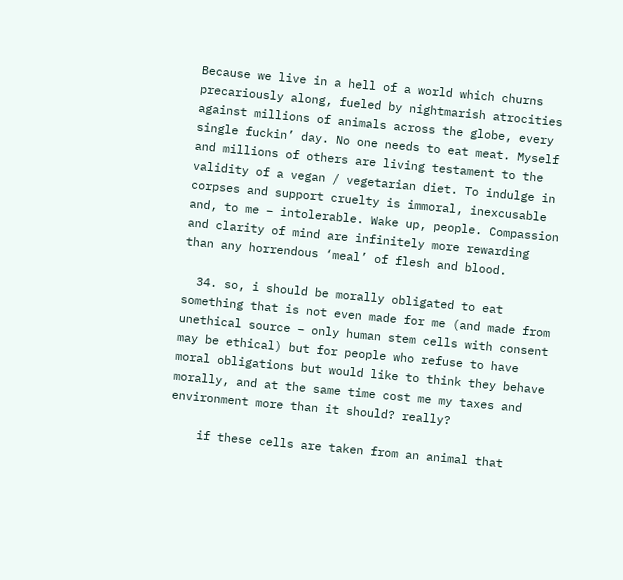Because we live in a hell of a world which churns precariously along, fueled by nightmarish atrocities against millions of animals across the globe, every single fuckin’ day. No one needs to eat meat. Myself and millions of others are living testament to the validity of a vegan / vegetarian diet. To indulge in corpses and support cruelty is immoral, inexcusable and, to me – intolerable. Wake up, people. Compassion and clarity of mind are infinitely more rewarding than any horrendous ‘meal’ of flesh and blood.

  34. so, i should be morally obligated to eat something that is not even made for me (and made from unethical source – only human stem cells with consent may be ethical) but for people who refuse to have moral obligations but would like to think they behave morally, and at the same time cost me my taxes and environment more than it should? really?

    if these cells are taken from an animal that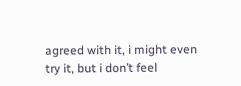agreed with it, i might even try it, but i don’t feel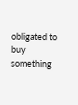obligated to buy something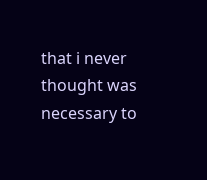that i never thought was necessary to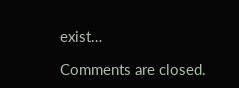exist…

Comments are closed.